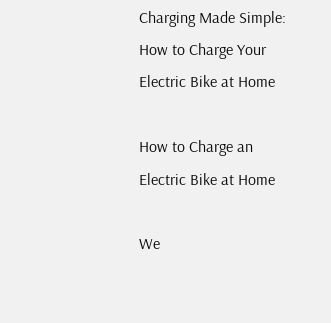Charging Made Simple: How to Charge Your Electric Bike at Home

How to Charge an Electric Bike at Home

We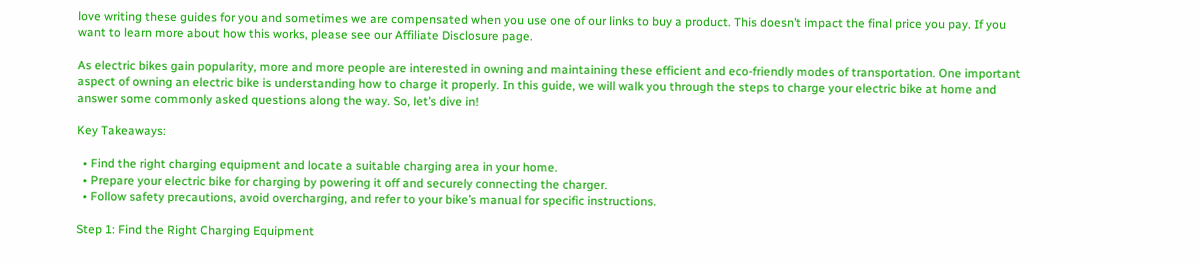love writing these guides for you and sometimes we are compensated when you use one of our links to buy a product. This doesn’t impact the final price you pay. If you want to learn more about how this works, please see our Affiliate Disclosure page.

As electric bikes gain popularity, more and more people are interested in owning and maintaining these efficient and eco-friendly modes of transportation. One important aspect of owning an electric bike is understanding how to charge it properly. In this guide, we will walk you through the steps to charge your electric bike at home and answer some commonly asked questions along the way. So, let’s dive in!

Key Takeaways:

  • Find the right charging equipment and locate a suitable charging area in your home.
  • Prepare your electric bike for charging by powering it off and securely connecting the charger.
  • Follow safety precautions, avoid overcharging, and refer to your bike’s manual for specific instructions.

Step 1: Find the Right Charging Equipment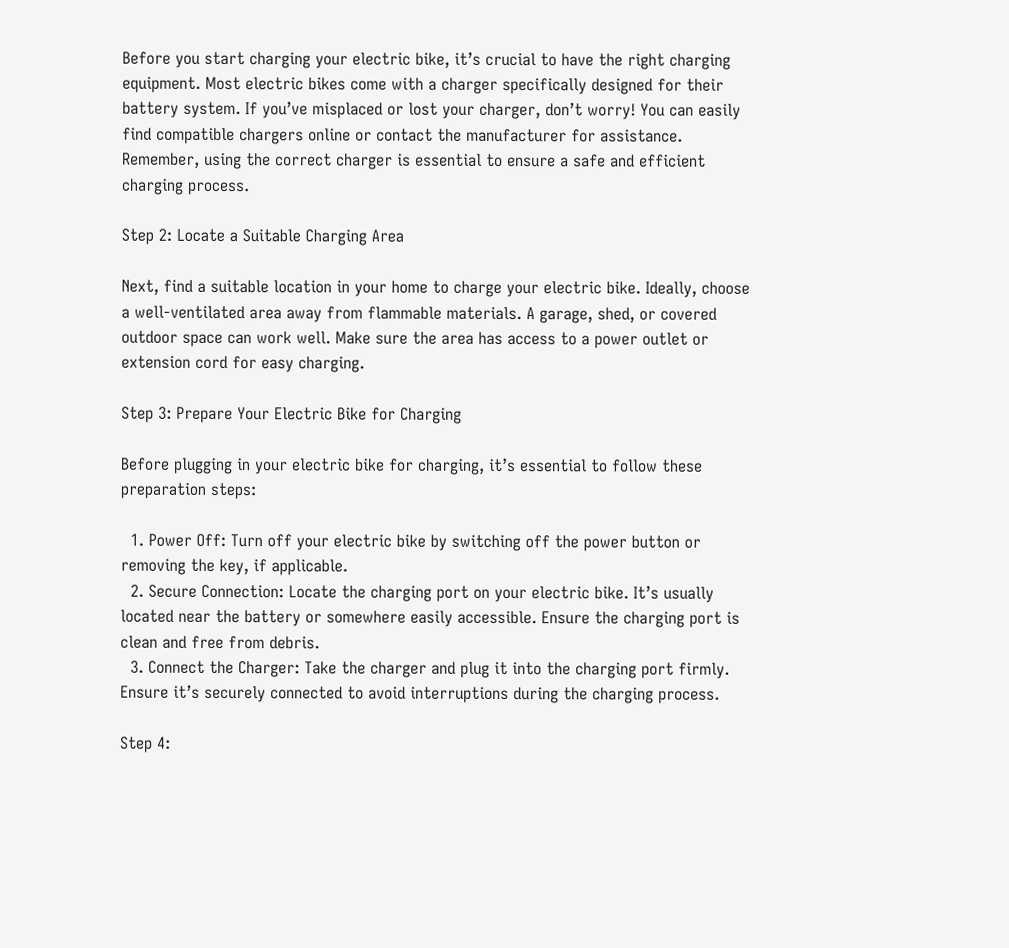Before you start charging your electric bike, it’s crucial to have the right charging equipment. Most electric bikes come with a charger specifically designed for their battery system. If you’ve misplaced or lost your charger, don’t worry! You can easily find compatible chargers online or contact the manufacturer for assistance. Remember, using the correct charger is essential to ensure a safe and efficient charging process.

Step 2: Locate a Suitable Charging Area

Next, find a suitable location in your home to charge your electric bike. Ideally, choose a well-ventilated area away from flammable materials. A garage, shed, or covered outdoor space can work well. Make sure the area has access to a power outlet or extension cord for easy charging.

Step 3: Prepare Your Electric Bike for Charging

Before plugging in your electric bike for charging, it’s essential to follow these preparation steps:

  1. Power Off: Turn off your electric bike by switching off the power button or removing the key, if applicable.
  2. Secure Connection: Locate the charging port on your electric bike. It’s usually located near the battery or somewhere easily accessible. Ensure the charging port is clean and free from debris.
  3. Connect the Charger: Take the charger and plug it into the charging port firmly. Ensure it’s securely connected to avoid interruptions during the charging process.

Step 4: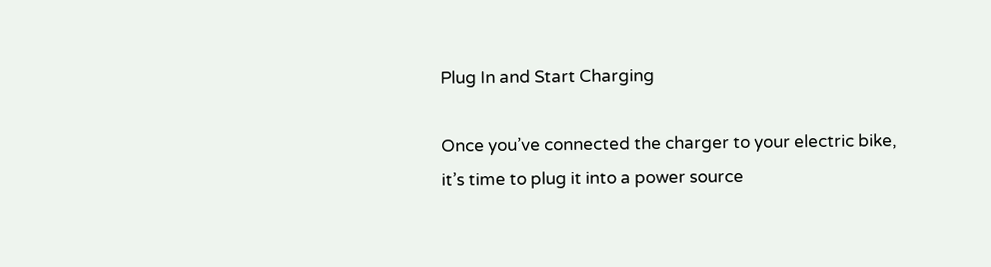Plug In and Start Charging

Once you’ve connected the charger to your electric bike, it’s time to plug it into a power source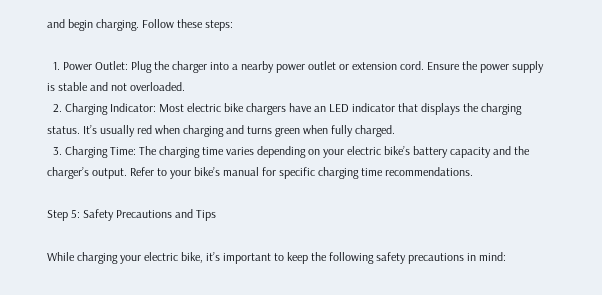and begin charging. Follow these steps:

  1. Power Outlet: Plug the charger into a nearby power outlet or extension cord. Ensure the power supply is stable and not overloaded.
  2. Charging Indicator: Most electric bike chargers have an LED indicator that displays the charging status. It’s usually red when charging and turns green when fully charged.
  3. Charging Time: The charging time varies depending on your electric bike’s battery capacity and the charger’s output. Refer to your bike’s manual for specific charging time recommendations.

Step 5: Safety Precautions and Tips

While charging your electric bike, it’s important to keep the following safety precautions in mind: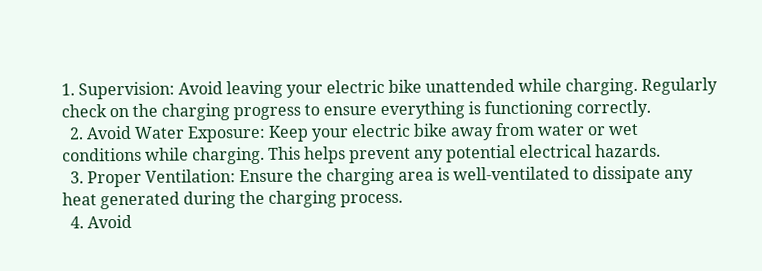1. Supervision: Avoid leaving your electric bike unattended while charging. Regularly check on the charging progress to ensure everything is functioning correctly.
  2. Avoid Water Exposure: Keep your electric bike away from water or wet conditions while charging. This helps prevent any potential electrical hazards.
  3. Proper Ventilation: Ensure the charging area is well-ventilated to dissipate any heat generated during the charging process.
  4. Avoid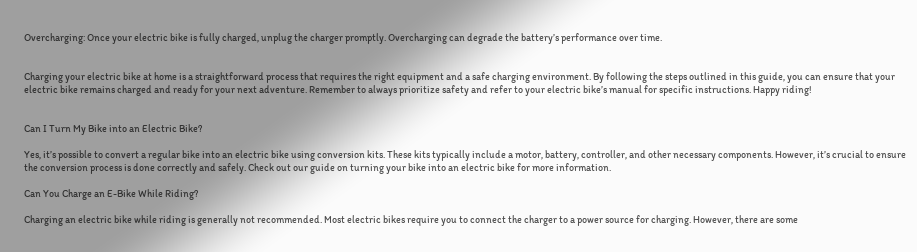Overcharging: Once your electric bike is fully charged, unplug the charger promptly. Overcharging can degrade the battery’s performance over time.


Charging your electric bike at home is a straightforward process that requires the right equipment and a safe charging environment. By following the steps outlined in this guide, you can ensure that your electric bike remains charged and ready for your next adventure. Remember to always prioritize safety and refer to your electric bike’s manual for specific instructions. Happy riding!


Can I Turn My Bike into an Electric Bike?

Yes, it’s possible to convert a regular bike into an electric bike using conversion kits. These kits typically include a motor, battery, controller, and other necessary components. However, it’s crucial to ensure the conversion process is done correctly and safely. Check out our guide on turning your bike into an electric bike for more information.

Can You Charge an E-Bike While Riding?

Charging an electric bike while riding is generally not recommended. Most electric bikes require you to connect the charger to a power source for charging. However, there are some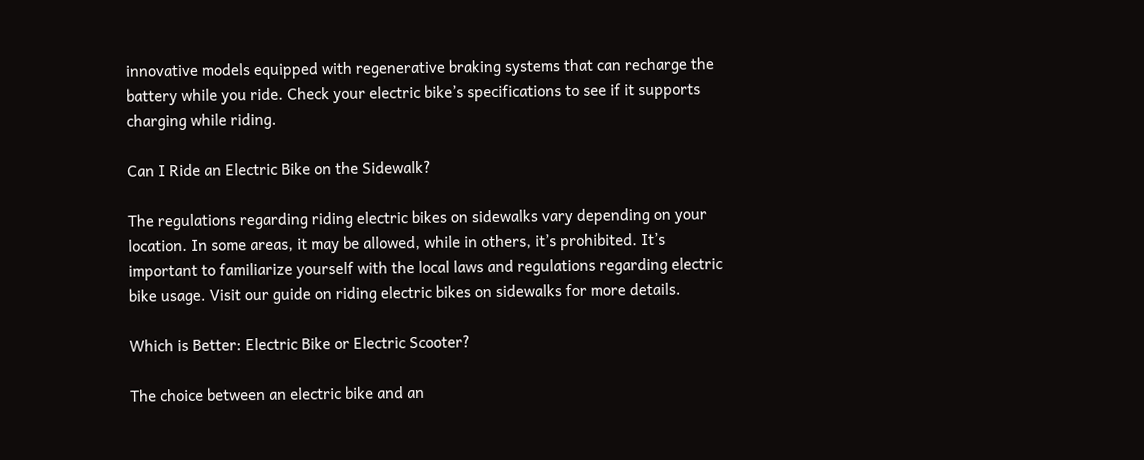innovative models equipped with regenerative braking systems that can recharge the battery while you ride. Check your electric bike’s specifications to see if it supports charging while riding.

Can I Ride an Electric Bike on the Sidewalk?

The regulations regarding riding electric bikes on sidewalks vary depending on your location. In some areas, it may be allowed, while in others, it’s prohibited. It’s important to familiarize yourself with the local laws and regulations regarding electric bike usage. Visit our guide on riding electric bikes on sidewalks for more details.

Which is Better: Electric Bike or Electric Scooter?

The choice between an electric bike and an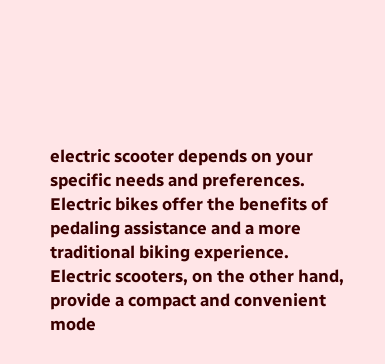electric scooter depends on your specific needs and preferences. Electric bikes offer the benefits of pedaling assistance and a more traditional biking experience. Electric scooters, on the other hand, provide a compact and convenient mode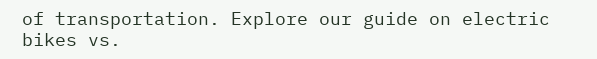of transportation. Explore our guide on electric bikes vs.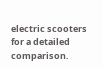electric scooters for a detailed comparison.